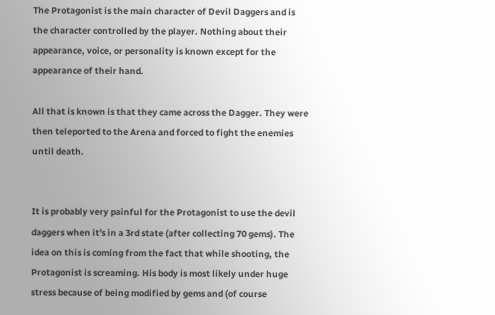The Protagonist is the main character of Devil Daggers and is the character controlled by the player. Nothing about their appearance, voice, or personality is known except for the appearance of their hand.

All that is known is that they came across the Dagger. They were then teleported to the Arena and forced to fight the enemies until death.


It is probably very painful for the Protagonist to use the devil daggers when it's in a 3rd state (after collecting 70 gems). The idea on this is coming from the fact that while shooting, the Protagonist is screaming. His body is most likely under huge stress because of being modified by gems and (of course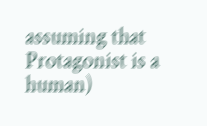assuming that Protagonist is a human)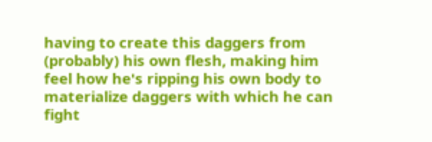having to create this daggers from (probably) his own flesh, making him feel how he's ripping his own body to materialize daggers with which he can fight